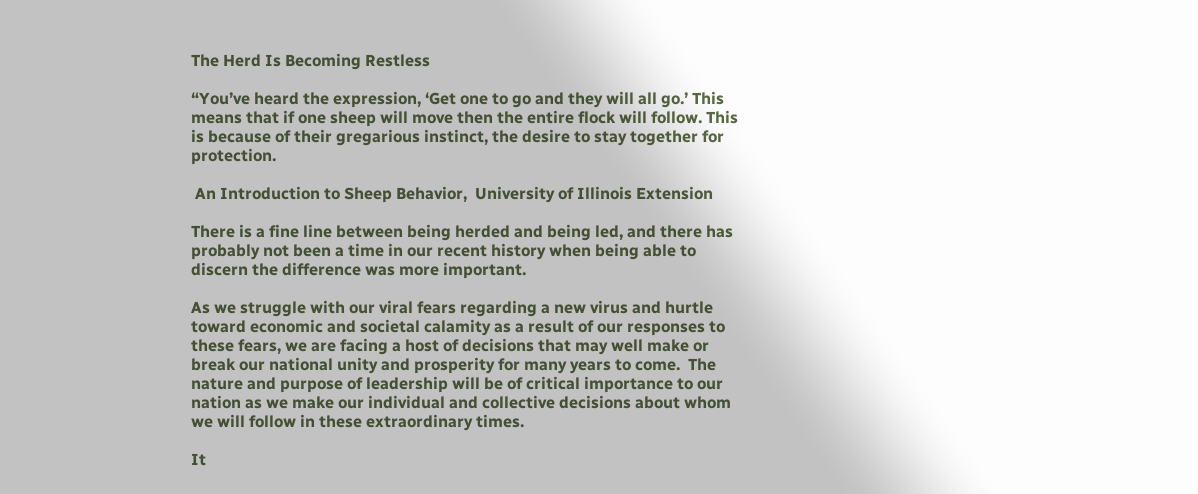The Herd Is Becoming Restless

“You’ve heard the expression, ‘Get one to go and they will all go.’ This means that if one sheep will move then the entire flock will follow. This is because of their gregarious instinct, the desire to stay together for protection.

 An Introduction to Sheep Behavior,  University of Illinois Extension

There is a fine line between being herded and being led, and there has probably not been a time in our recent history when being able to discern the difference was more important.

As we struggle with our viral fears regarding a new virus and hurtle toward economic and societal calamity as a result of our responses to these fears, we are facing a host of decisions that may well make or break our national unity and prosperity for many years to come.  The nature and purpose of leadership will be of critical importance to our nation as we make our individual and collective decisions about whom we will follow in these extraordinary times.

It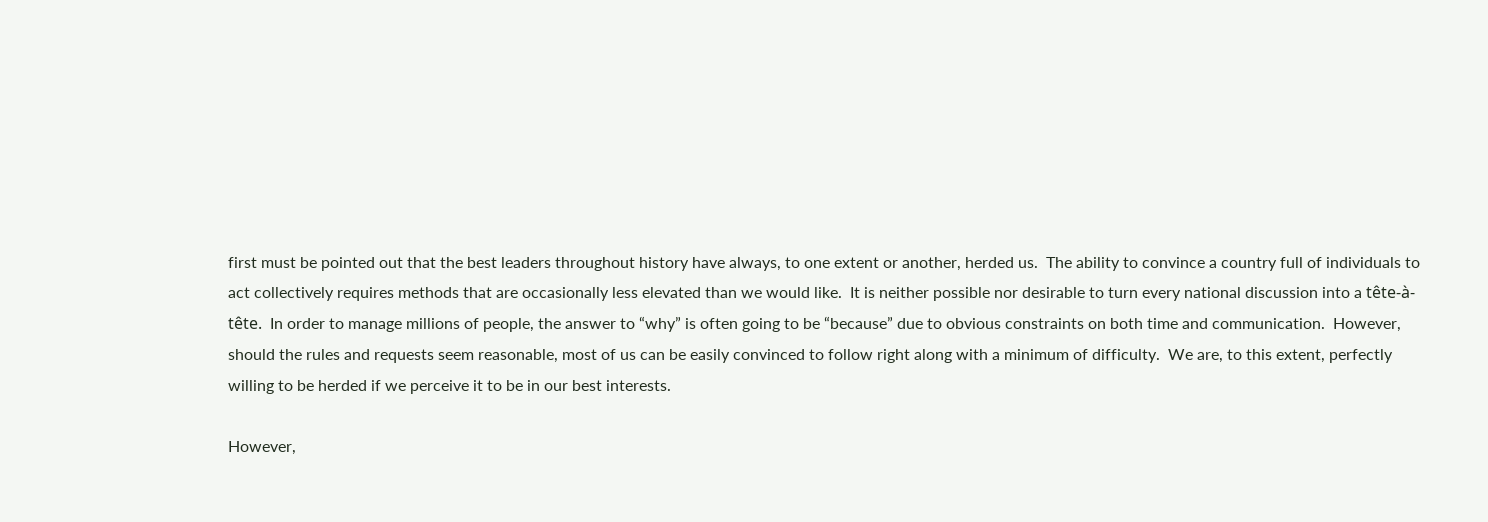first must be pointed out that the best leaders throughout history have always, to one extent or another, herded us.  The ability to convince a country full of individuals to act collectively requires methods that are occasionally less elevated than we would like.  It is neither possible nor desirable to turn every national discussion into a tête-à-tête.  In order to manage millions of people, the answer to “why” is often going to be “because” due to obvious constraints on both time and communication.  However, should the rules and requests seem reasonable, most of us can be easily convinced to follow right along with a minimum of difficulty.  We are, to this extent, perfectly willing to be herded if we perceive it to be in our best interests.

However,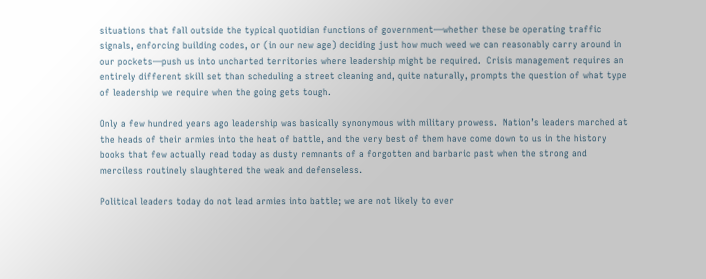situations that fall outside the typical quotidian functions of government—whether these be operating traffic signals, enforcing building codes, or (in our new age) deciding just how much weed we can reasonably carry around in our pockets—push us into uncharted territories where leadership might be required.  Crisis management requires an entirely different skill set than scheduling a street cleaning and, quite naturally, prompts the question of what type of leadership we require when the going gets tough.

Only a few hundred years ago leadership was basically synonymous with military prowess.  Nation’s leaders marched at the heads of their armies into the heat of battle, and the very best of them have come down to us in the history books that few actually read today as dusty remnants of a forgotten and barbaric past when the strong and merciless routinely slaughtered the weak and defenseless.

Political leaders today do not lead armies into battle; we are not likely to ever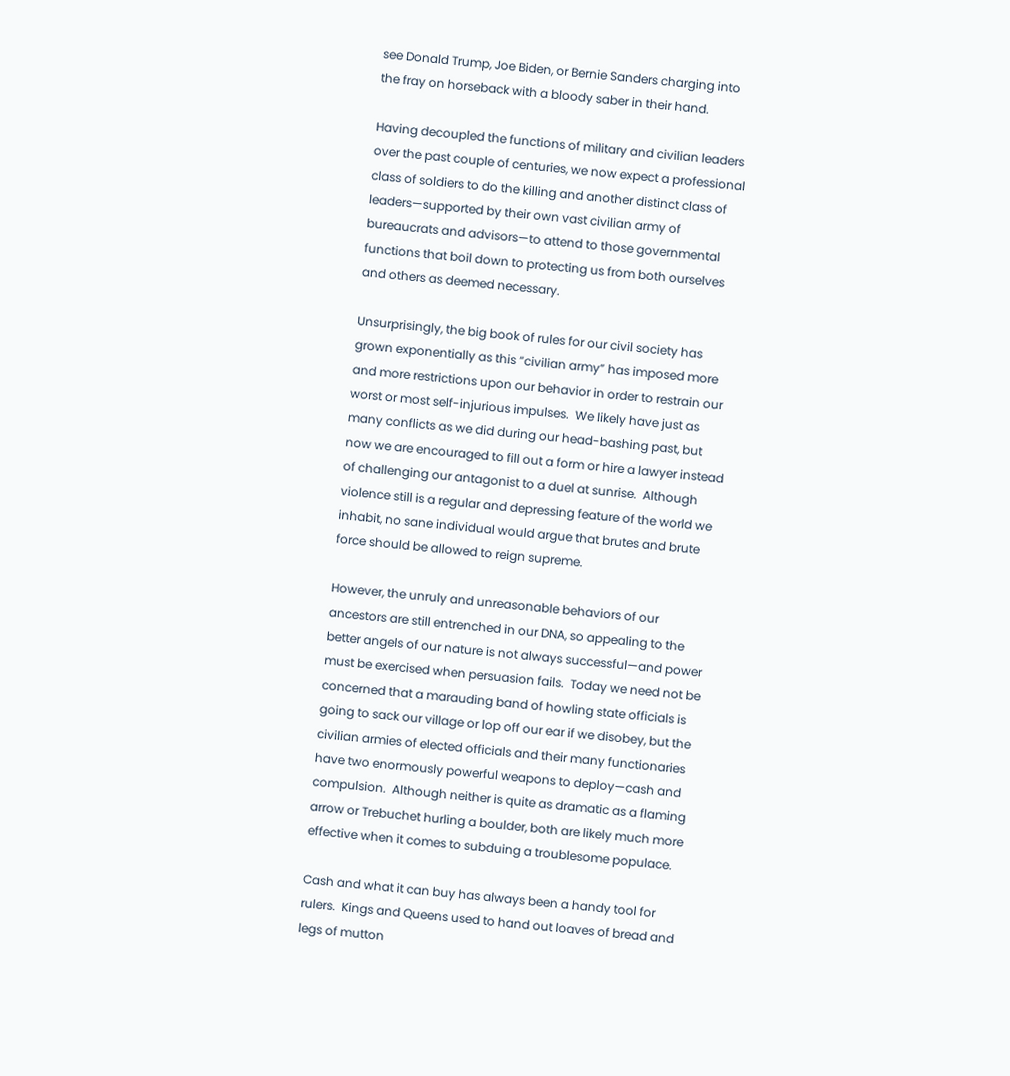see Donald Trump, Joe Biden, or Bernie Sanders charging into the fray on horseback with a bloody saber in their hand.

Having decoupled the functions of military and civilian leaders over the past couple of centuries, we now expect a professional class of soldiers to do the killing and another distinct class of leaders—supported by their own vast civilian army of bureaucrats and advisors—to attend to those governmental functions that boil down to protecting us from both ourselves and others as deemed necessary.

Unsurprisingly, the big book of rules for our civil society has grown exponentially as this “civilian army” has imposed more and more restrictions upon our behavior in order to restrain our worst or most self-injurious impulses.  We likely have just as many conflicts as we did during our head-bashing past, but now we are encouraged to fill out a form or hire a lawyer instead of challenging our antagonist to a duel at sunrise.  Although violence still is a regular and depressing feature of the world we inhabit, no sane individual would argue that brutes and brute force should be allowed to reign supreme.

However, the unruly and unreasonable behaviors of our ancestors are still entrenched in our DNA, so appealing to the better angels of our nature is not always successful—and power must be exercised when persuasion fails.  Today we need not be concerned that a marauding band of howling state officials is going to sack our village or lop off our ear if we disobey, but the civilian armies of elected officials and their many functionaries have two enormously powerful weapons to deploy—cash and compulsion.  Although neither is quite as dramatic as a flaming arrow or Trebuchet hurling a boulder, both are likely much more effective when it comes to subduing a troublesome populace.

Cash and what it can buy has always been a handy tool for rulers.  Kings and Queens used to hand out loaves of bread and legs of mutton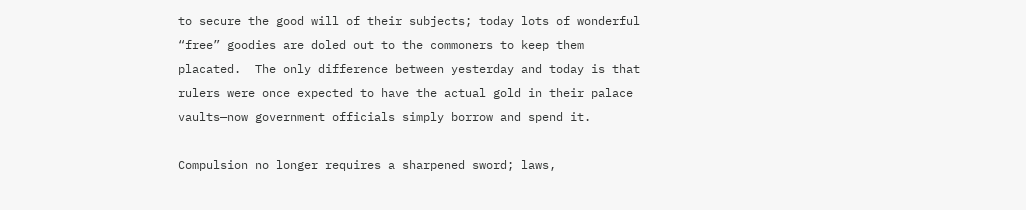to secure the good will of their subjects; today lots of wonderful “free” goodies are doled out to the commoners to keep them placated.  The only difference between yesterday and today is that rulers were once expected to have the actual gold in their palace vaults—now government officials simply borrow and spend it.

Compulsion no longer requires a sharpened sword; laws,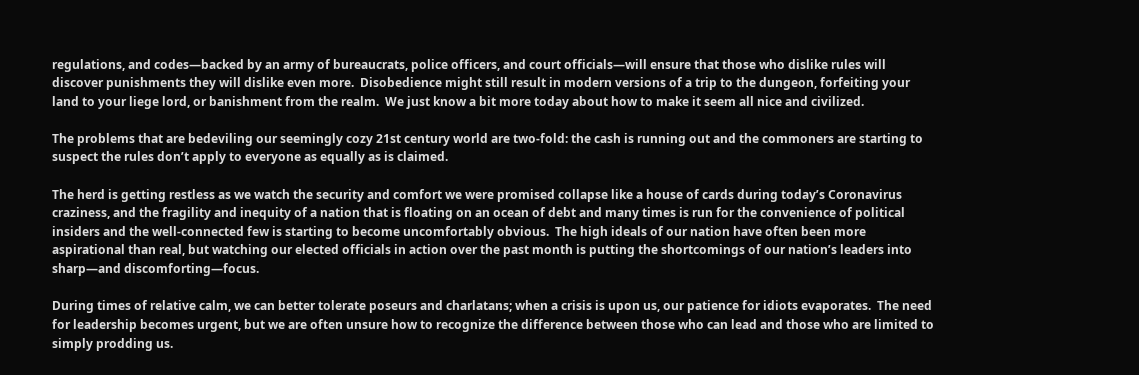regulations, and codes—backed by an army of bureaucrats, police officers, and court officials—will ensure that those who dislike rules will discover punishments they will dislike even more.  Disobedience might still result in modern versions of a trip to the dungeon, forfeiting your land to your liege lord, or banishment from the realm.  We just know a bit more today about how to make it seem all nice and civilized.

The problems that are bedeviling our seemingly cozy 21st century world are two-fold: the cash is running out and the commoners are starting to suspect the rules don’t apply to everyone as equally as is claimed.

The herd is getting restless as we watch the security and comfort we were promised collapse like a house of cards during today’s Coronavirus craziness, and the fragility and inequity of a nation that is floating on an ocean of debt and many times is run for the convenience of political insiders and the well-connected few is starting to become uncomfortably obvious.  The high ideals of our nation have often been more aspirational than real, but watching our elected officials in action over the past month is putting the shortcomings of our nation’s leaders into sharp—and discomforting—focus.

During times of relative calm, we can better tolerate poseurs and charlatans; when a crisis is upon us, our patience for idiots evaporates.  The need for leadership becomes urgent, but we are often unsure how to recognize the difference between those who can lead and those who are limited to simply prodding us.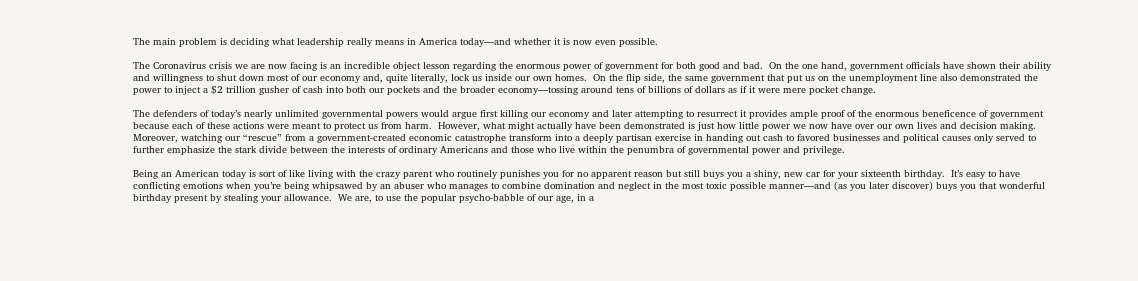The main problem is deciding what leadership really means in America today—and whether it is now even possible.

The Coronavirus crisis we are now facing is an incredible object lesson regarding the enormous power of government for both good and bad.  On the one hand, government officials have shown their ability and willingness to shut down most of our economy and, quite literally, lock us inside our own homes.  On the flip side, the same government that put us on the unemployment line also demonstrated the power to inject a $2 trillion gusher of cash into both our pockets and the broader economy—tossing around tens of billions of dollars as if it were mere pocket change.

The defenders of today’s nearly unlimited governmental powers would argue first killing our economy and later attempting to resurrect it provides ample proof of the enormous beneficence of government because each of these actions were meant to protect us from harm.  However, what might actually have been demonstrated is just how little power we now have over our own lives and decision making.  Moreover, watching our “rescue” from a government-created economic catastrophe transform into a deeply partisan exercise in handing out cash to favored businesses and political causes only served to further emphasize the stark divide between the interests of ordinary Americans and those who live within the penumbra of governmental power and privilege.

Being an American today is sort of like living with the crazy parent who routinely punishes you for no apparent reason but still buys you a shiny, new car for your sixteenth birthday.  It’s easy to have conflicting emotions when you’re being whipsawed by an abuser who manages to combine domination and neglect in the most toxic possible manner—and (as you later discover) buys you that wonderful birthday present by stealing your allowance.  We are, to use the popular psycho-babble of our age, in a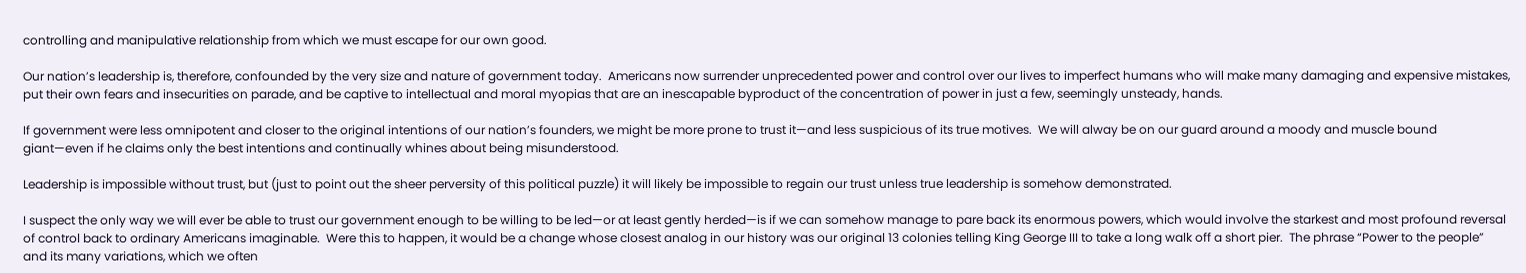controlling and manipulative relationship from which we must escape for our own good.

Our nation’s leadership is, therefore, confounded by the very size and nature of government today.  Americans now surrender unprecedented power and control over our lives to imperfect humans who will make many damaging and expensive mistakes, put their own fears and insecurities on parade, and be captive to intellectual and moral myopias that are an inescapable byproduct of the concentration of power in just a few, seemingly unsteady, hands.

If government were less omnipotent and closer to the original intentions of our nation’s founders, we might be more prone to trust it—and less suspicious of its true motives.  We will alway be on our guard around a moody and muscle bound giant—even if he claims only the best intentions and continually whines about being misunderstood.

Leadership is impossible without trust, but (just to point out the sheer perversity of this political puzzle) it will likely be impossible to regain our trust unless true leadership is somehow demonstrated.

I suspect the only way we will ever be able to trust our government enough to be willing to be led—or at least gently herded—is if we can somehow manage to pare back its enormous powers, which would involve the starkest and most profound reversal of control back to ordinary Americans imaginable.  Were this to happen, it would be a change whose closest analog in our history was our original 13 colonies telling King George III to take a long walk off a short pier.  The phrase “Power to the people” and its many variations, which we often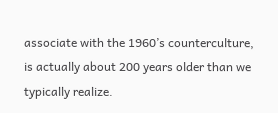associate with the 1960’s counterculture, is actually about 200 years older than we typically realize.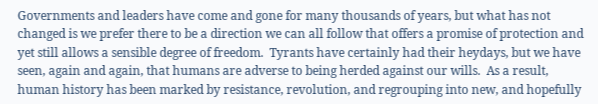Governments and leaders have come and gone for many thousands of years, but what has not changed is we prefer there to be a direction we can all follow that offers a promise of protection and yet still allows a sensible degree of freedom.  Tyrants have certainly had their heydays, but we have seen, again and again, that humans are adverse to being herded against our wills.  As a result, human history has been marked by resistance, revolution, and regrouping into new, and hopefully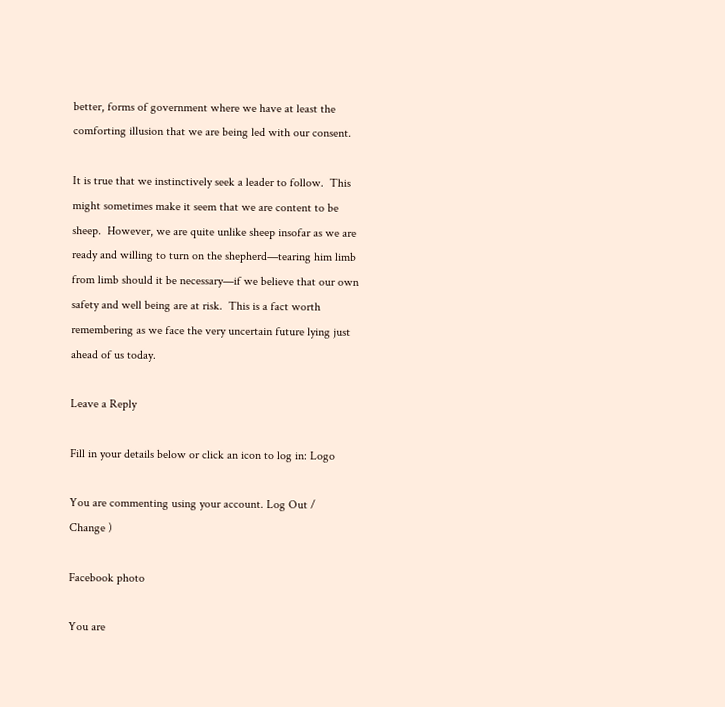better, forms of government where we have at least the comforting illusion that we are being led with our consent.

It is true that we instinctively seek a leader to follow.  This might sometimes make it seem that we are content to be sheep.  However, we are quite unlike sheep insofar as we are ready and willing to turn on the shepherd—tearing him limb from limb should it be necessary—if we believe that our own safety and well being are at risk.  This is a fact worth remembering as we face the very uncertain future lying just ahead of us today.

Leave a Reply

Fill in your details below or click an icon to log in: Logo

You are commenting using your account. Log Out /  Change )

Facebook photo

You are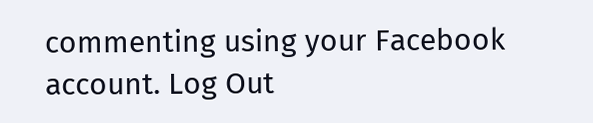commenting using your Facebook account. Log Out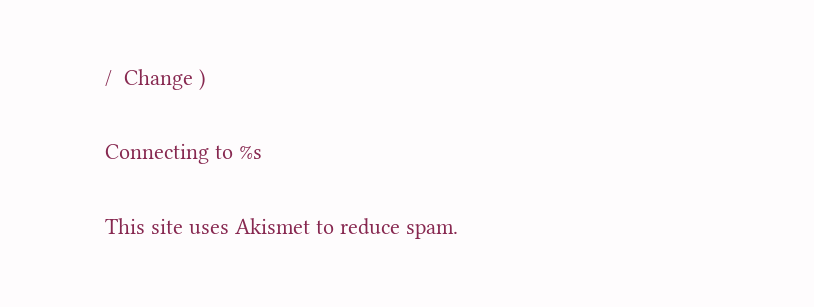/  Change )

Connecting to %s

This site uses Akismet to reduce spam.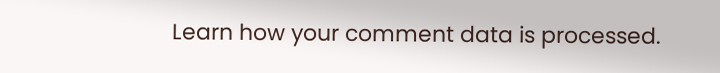Learn how your comment data is processed.